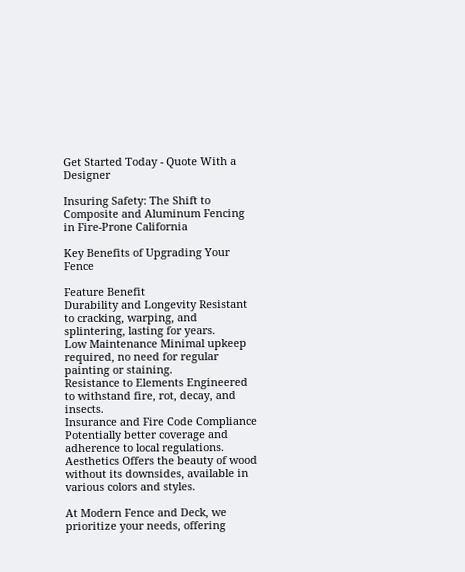Get Started Today - Quote With a Designer

Insuring Safety: The Shift to Composite and Aluminum Fencing in Fire-Prone California

Key Benefits of Upgrading Your Fence

Feature Benefit
Durability and Longevity Resistant to cracking, warping, and splintering, lasting for years.
Low Maintenance Minimal upkeep required, no need for regular painting or staining.
Resistance to Elements Engineered to withstand fire, rot, decay, and insects.
Insurance and Fire Code Compliance Potentially better coverage and adherence to local regulations.
Aesthetics Offers the beauty of wood without its downsides, available in various colors and styles.

At Modern Fence and Deck, we prioritize your needs, offering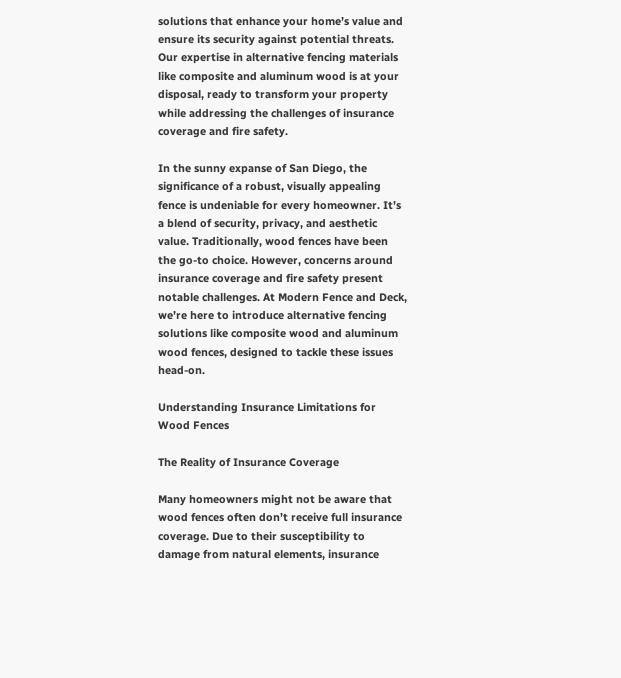solutions that enhance your home’s value and ensure its security against potential threats. Our expertise in alternative fencing materials like composite and aluminum wood is at your disposal, ready to transform your property while addressing the challenges of insurance coverage and fire safety.

In the sunny expanse of San Diego, the significance of a robust, visually appealing fence is undeniable for every homeowner. It’s a blend of security, privacy, and aesthetic value. Traditionally, wood fences have been the go-to choice. However, concerns around insurance coverage and fire safety present notable challenges. At Modern Fence and Deck, we’re here to introduce alternative fencing solutions like composite wood and aluminum wood fences, designed to tackle these issues head-on.

Understanding Insurance Limitations for Wood Fences

The Reality of Insurance Coverage

Many homeowners might not be aware that wood fences often don’t receive full insurance coverage. Due to their susceptibility to damage from natural elements, insurance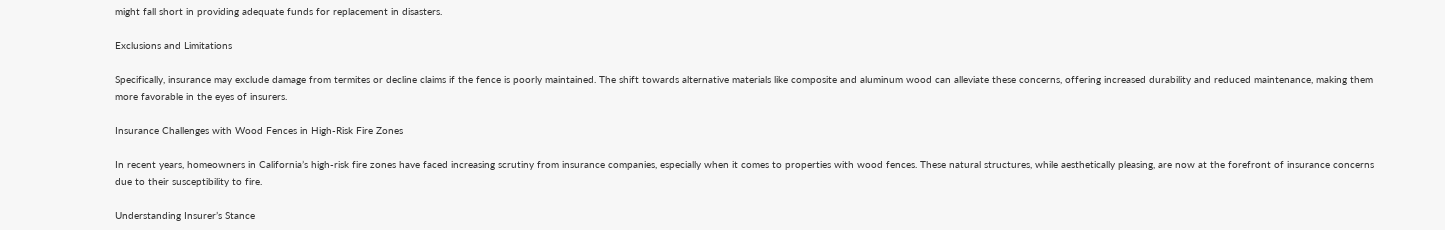might fall short in providing adequate funds for replacement in disasters.

Exclusions and Limitations

Specifically, insurance may exclude damage from termites or decline claims if the fence is poorly maintained. The shift towards alternative materials like composite and aluminum wood can alleviate these concerns, offering increased durability and reduced maintenance, making them more favorable in the eyes of insurers.

Insurance Challenges with Wood Fences in High-Risk Fire Zones

In recent years, homeowners in California’s high-risk fire zones have faced increasing scrutiny from insurance companies, especially when it comes to properties with wood fences. These natural structures, while aesthetically pleasing, are now at the forefront of insurance concerns due to their susceptibility to fire.

Understanding Insurer’s Stance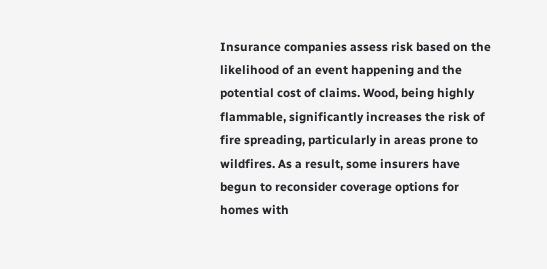Insurance companies assess risk based on the likelihood of an event happening and the potential cost of claims. Wood, being highly flammable, significantly increases the risk of fire spreading, particularly in areas prone to wildfires. As a result, some insurers have begun to reconsider coverage options for homes with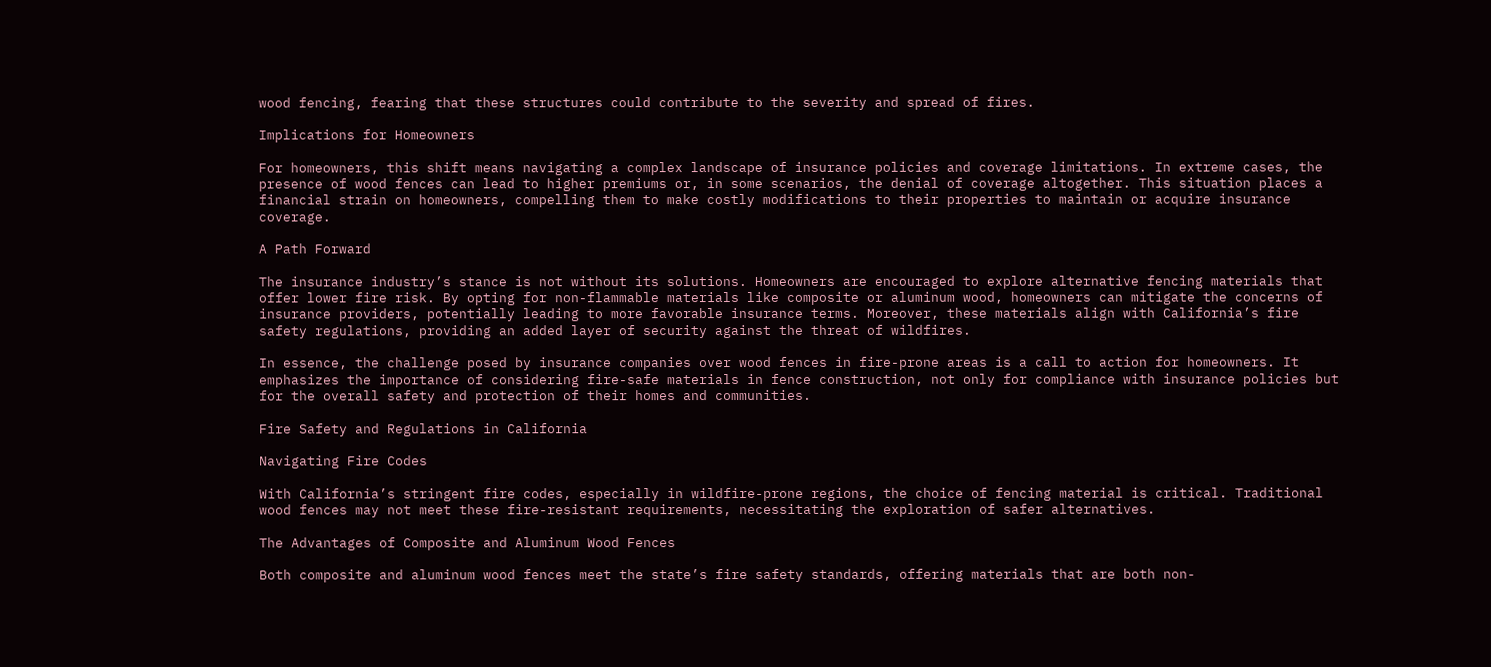wood fencing, fearing that these structures could contribute to the severity and spread of fires.

Implications for Homeowners

For homeowners, this shift means navigating a complex landscape of insurance policies and coverage limitations. In extreme cases, the presence of wood fences can lead to higher premiums or, in some scenarios, the denial of coverage altogether. This situation places a financial strain on homeowners, compelling them to make costly modifications to their properties to maintain or acquire insurance coverage.

A Path Forward

The insurance industry’s stance is not without its solutions. Homeowners are encouraged to explore alternative fencing materials that offer lower fire risk. By opting for non-flammable materials like composite or aluminum wood, homeowners can mitigate the concerns of insurance providers, potentially leading to more favorable insurance terms. Moreover, these materials align with California’s fire safety regulations, providing an added layer of security against the threat of wildfires.

In essence, the challenge posed by insurance companies over wood fences in fire-prone areas is a call to action for homeowners. It emphasizes the importance of considering fire-safe materials in fence construction, not only for compliance with insurance policies but for the overall safety and protection of their homes and communities.

Fire Safety and Regulations in California

Navigating Fire Codes

With California’s stringent fire codes, especially in wildfire-prone regions, the choice of fencing material is critical. Traditional wood fences may not meet these fire-resistant requirements, necessitating the exploration of safer alternatives.

The Advantages of Composite and Aluminum Wood Fences

Both composite and aluminum wood fences meet the state’s fire safety standards, offering materials that are both non-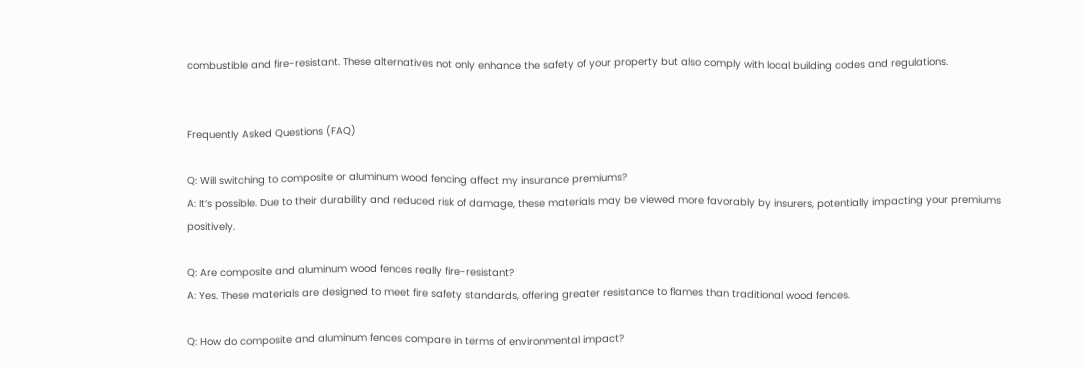combustible and fire-resistant. These alternatives not only enhance the safety of your property but also comply with local building codes and regulations.


Frequently Asked Questions (FAQ)

Q: Will switching to composite or aluminum wood fencing affect my insurance premiums?
A: It’s possible. Due to their durability and reduced risk of damage, these materials may be viewed more favorably by insurers, potentially impacting your premiums positively.

Q: Are composite and aluminum wood fences really fire-resistant?
A: Yes. These materials are designed to meet fire safety standards, offering greater resistance to flames than traditional wood fences.

Q: How do composite and aluminum fences compare in terms of environmental impact?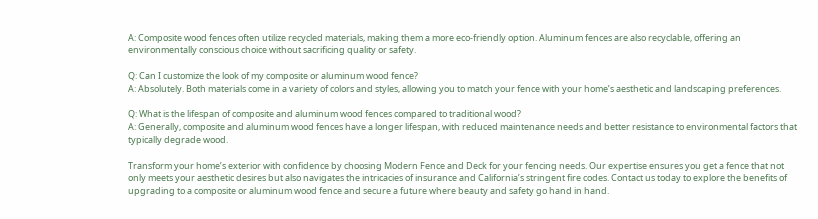A: Composite wood fences often utilize recycled materials, making them a more eco-friendly option. Aluminum fences are also recyclable, offering an environmentally conscious choice without sacrificing quality or safety.

Q: Can I customize the look of my composite or aluminum wood fence?
A: Absolutely. Both materials come in a variety of colors and styles, allowing you to match your fence with your home’s aesthetic and landscaping preferences.

Q: What is the lifespan of composite and aluminum wood fences compared to traditional wood?
A: Generally, composite and aluminum wood fences have a longer lifespan, with reduced maintenance needs and better resistance to environmental factors that typically degrade wood.

Transform your home’s exterior with confidence by choosing Modern Fence and Deck for your fencing needs. Our expertise ensures you get a fence that not only meets your aesthetic desires but also navigates the intricacies of insurance and California’s stringent fire codes. Contact us today to explore the benefits of upgrading to a composite or aluminum wood fence and secure a future where beauty and safety go hand in hand.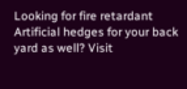Looking for fire retardant Artificial hedges for your back yard as well? Visit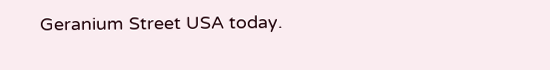Geranium Street USA today.